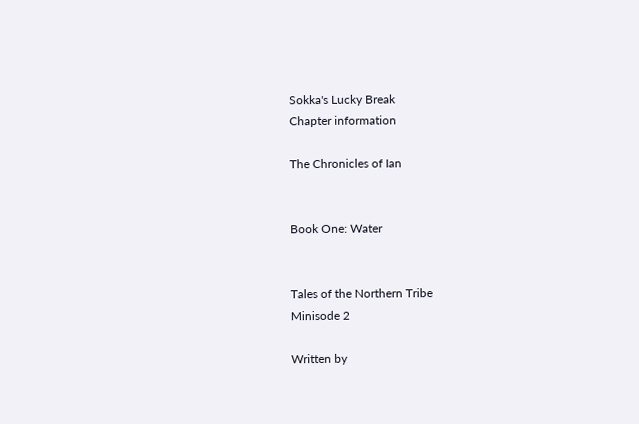Sokka's Lucky Break
Chapter information

The Chronicles of Ian


Book One: Water


Tales of the Northern Tribe
Minisode 2

Written by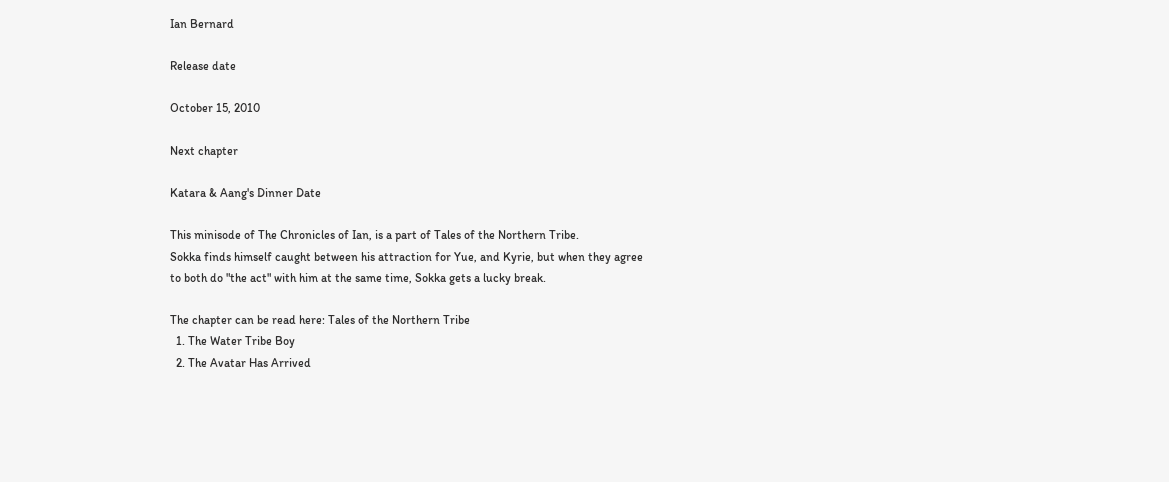Ian Bernard

Release date

October 15, 2010

Next chapter

Katara & Aang's Dinner Date

This minisode of The Chronicles of Ian, is a part of Tales of the Northern Tribe.
Sokka finds himself caught between his attraction for Yue, and Kyrie, but when they agree to both do "the act" with him at the same time, Sokka gets a lucky break.

The chapter can be read here: Tales of the Northern Tribe
  1. The Water Tribe Boy
  2. The Avatar Has Arrived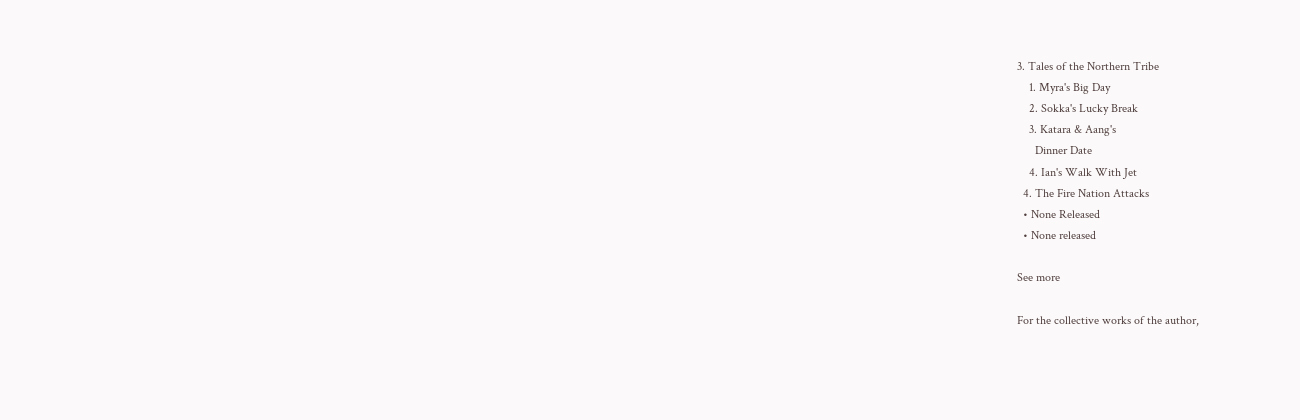3. Tales of the Northern Tribe
    1. Myra's Big Day
    2. Sokka's Lucky Break
    3. Katara & Aang's
      Dinner Date
    4. Ian's Walk With Jet
  4. The Fire Nation Attacks
  • None Released
  • None released

See more

For the collective works of the author,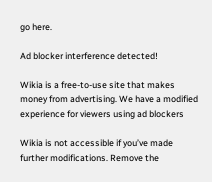go here.

Ad blocker interference detected!

Wikia is a free-to-use site that makes money from advertising. We have a modified experience for viewers using ad blockers

Wikia is not accessible if you’ve made further modifications. Remove the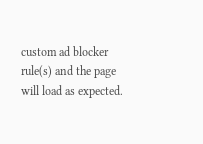custom ad blocker rule(s) and the page will load as expected.